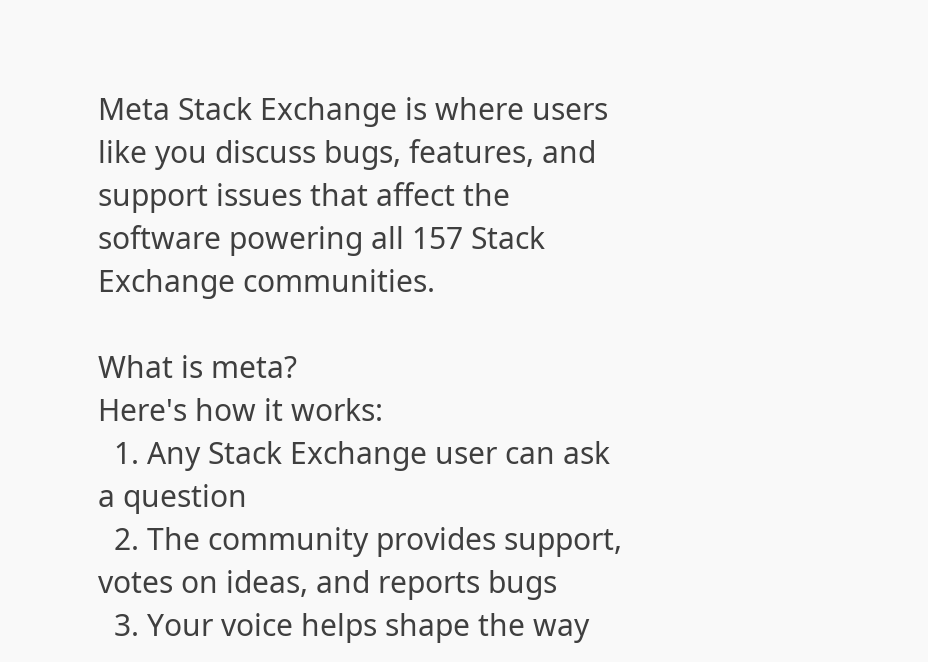Meta Stack Exchange is where users like you discuss bugs, features, and support issues that affect the software powering all 157 Stack Exchange communities.

What is meta?
Here's how it works:
  1. Any Stack Exchange user can ask a question
  2. The community provides support, votes on ideas, and reports bugs
  3. Your voice helps shape the way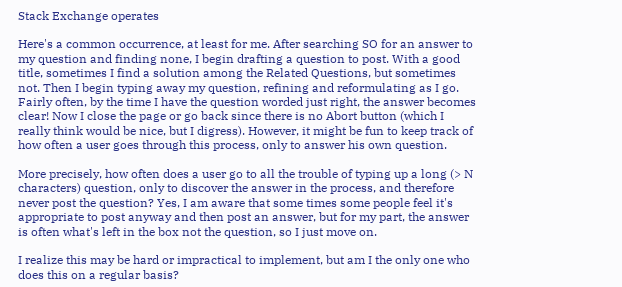Stack Exchange operates

Here's a common occurrence, at least for me. After searching SO for an answer to my question and finding none, I begin drafting a question to post. With a good title, sometimes I find a solution among the Related Questions, but sometimes not. Then I begin typing away my question, refining and reformulating as I go. Fairly often, by the time I have the question worded just right, the answer becomes clear! Now I close the page or go back since there is no Abort button (which I really think would be nice, but I digress). However, it might be fun to keep track of how often a user goes through this process, only to answer his own question.

More precisely, how often does a user go to all the trouble of typing up a long (> N characters) question, only to discover the answer in the process, and therefore never post the question? Yes, I am aware that some times some people feel it's appropriate to post anyway and then post an answer, but for my part, the answer is often what's left in the box not the question, so I just move on.

I realize this may be hard or impractical to implement, but am I the only one who does this on a regular basis?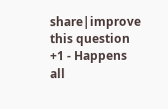share|improve this question
+1 - Happens all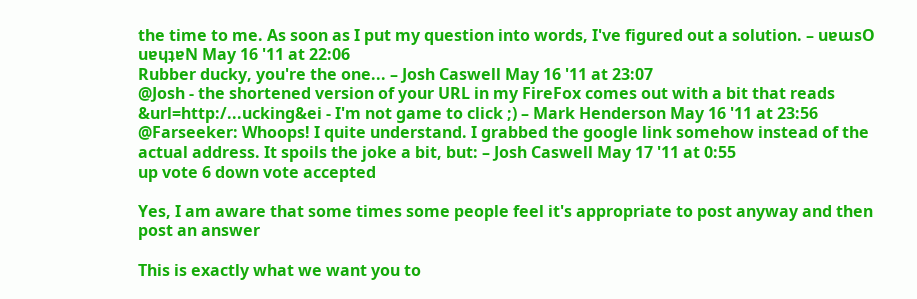the time to me. As soon as I put my question into words, I've figured out a solution. – uɐɯsO uɐɥʇɐN May 16 '11 at 22:06
Rubber ducky, you're the one... – Josh Caswell May 16 '11 at 23:07
@Josh - the shortened version of your URL in my FireFox comes out with a bit that reads &url=http:/...ucking&ei - I'm not game to click ;) – Mark Henderson May 16 '11 at 23:56
@Farseeker: Whoops! I quite understand. I grabbed the google link somehow instead of the actual address. It spoils the joke a bit, but: – Josh Caswell May 17 '11 at 0:55
up vote 6 down vote accepted

Yes, I am aware that some times some people feel it's appropriate to post anyway and then post an answer

This is exactly what we want you to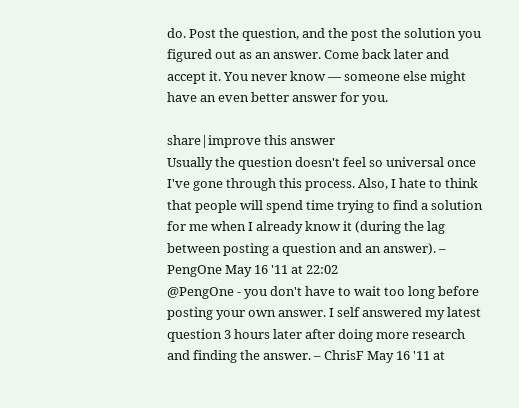do. Post the question, and the post the solution you figured out as an answer. Come back later and accept it. You never know — someone else might have an even better answer for you.

share|improve this answer
Usually the question doesn't feel so universal once I've gone through this process. Also, I hate to think that people will spend time trying to find a solution for me when I already know it (during the lag between posting a question and an answer). – PengOne May 16 '11 at 22:02
@PengOne - you don't have to wait too long before posting your own answer. I self answered my latest question 3 hours later after doing more research and finding the answer. – ChrisF May 16 '11 at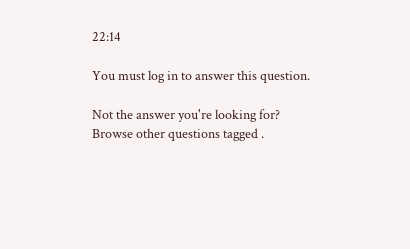22:14

You must log in to answer this question.

Not the answer you're looking for? Browse other questions tagged .